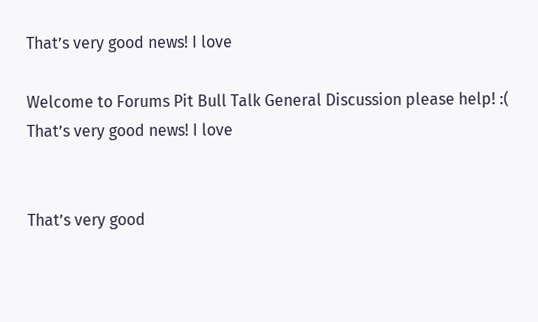That’s very good news! I love

Welcome to Forums Pit Bull Talk General Discussion please help! :( That’s very good news! I love


That’s very good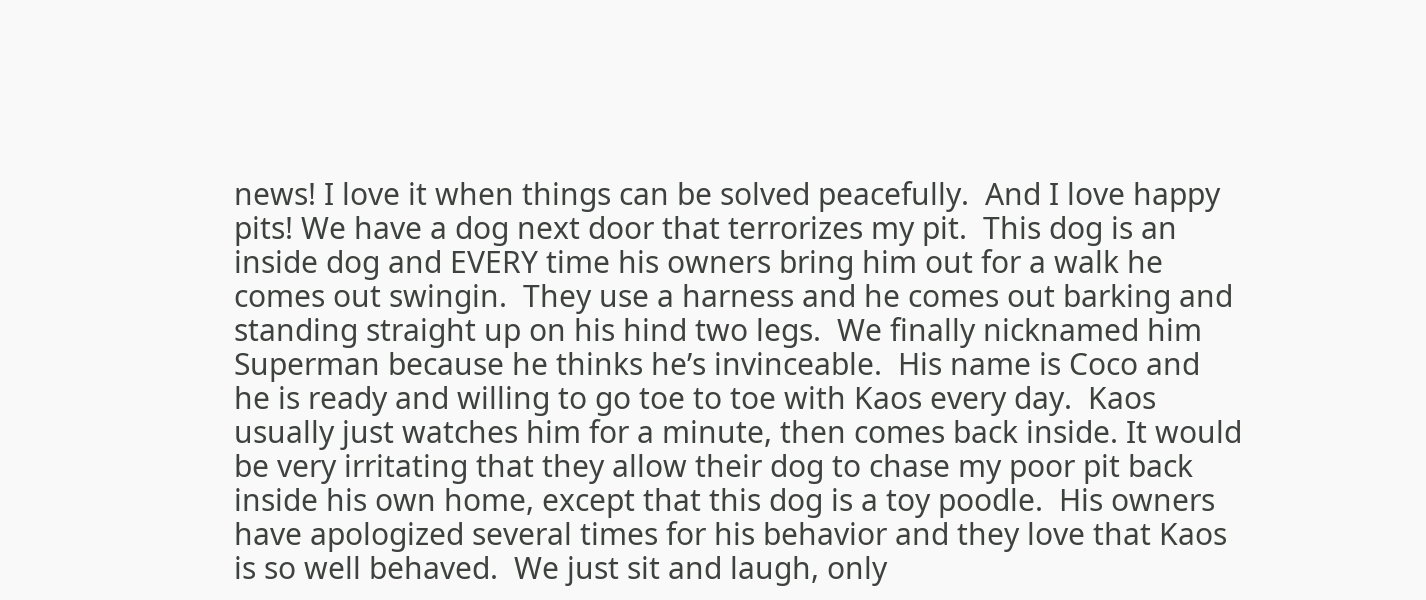news! I love it when things can be solved peacefully.  And I love happy pits! We have a dog next door that terrorizes my pit.  This dog is an inside dog and EVERY time his owners bring him out for a walk he comes out swingin.  They use a harness and he comes out barking and standing straight up on his hind two legs.  We finally nicknamed him Superman because he thinks he’s invinceable.  His name is Coco and he is ready and willing to go toe to toe with Kaos every day.  Kaos usually just watches him for a minute, then comes back inside. It would be very irritating that they allow their dog to chase my poor pit back inside his own home, except that this dog is a toy poodle.  His owners have apologized several times for his behavior and they love that Kaos is so well behaved.  We just sit and laugh, only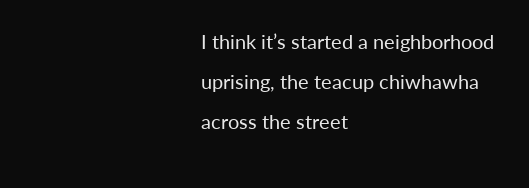I think it’s started a neighborhood uprising, the teacup chiwhawha across the street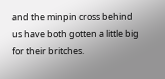and the minpin cross behind us have both gotten a little big for their britches.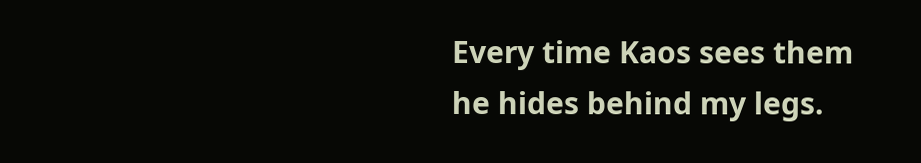Every time Kaos sees them he hides behind my legs.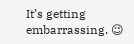It’s getting embarrassing. 😉